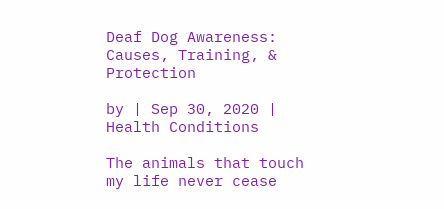Deaf Dog Awareness: Causes, Training, & Protection

by | Sep 30, 2020 | Health Conditions

The animals that touch my life never cease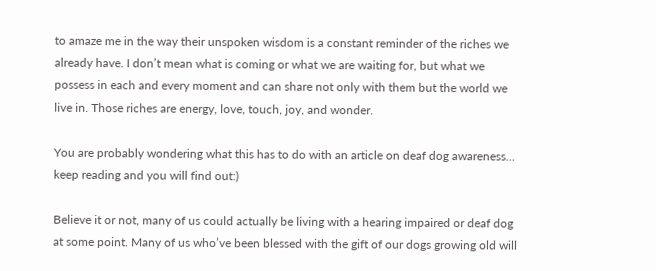to amaze me in the way their unspoken wisdom is a constant reminder of the riches we already have. I don’t mean what is coming or what we are waiting for, but what we possess in each and every moment and can share not only with them but the world we live in. Those riches are energy, love, touch, joy, and wonder.

You are probably wondering what this has to do with an article on deaf dog awareness… keep reading and you will find out:)

Believe it or not, many of us could actually be living with a hearing impaired or deaf dog at some point. Many of us who’ve been blessed with the gift of our dogs growing old will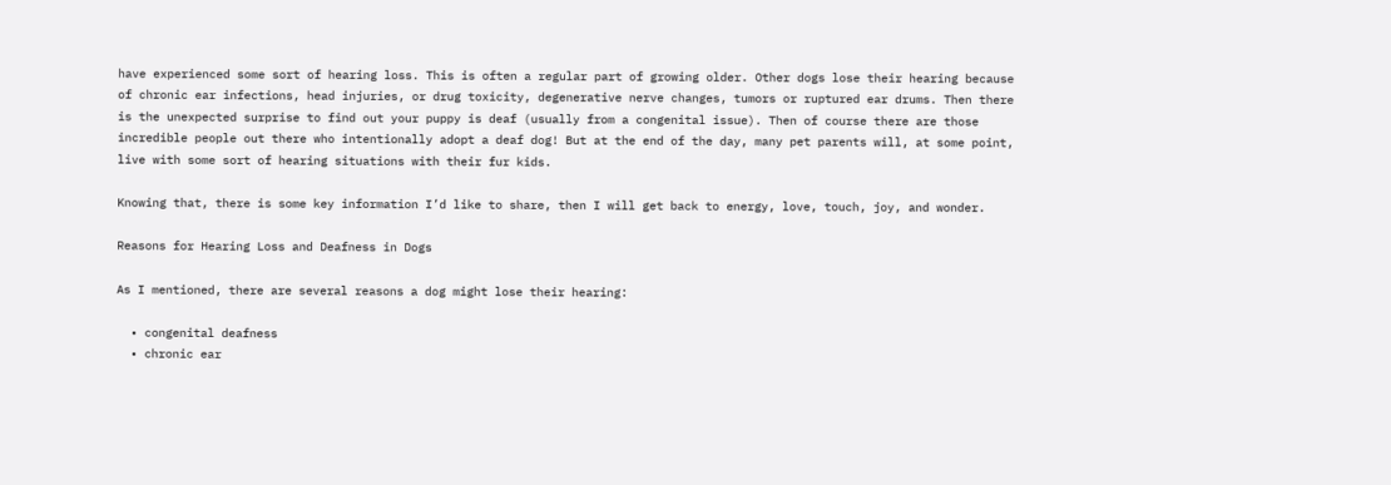have experienced some sort of hearing loss. This is often a regular part of growing older. Other dogs lose their hearing because of chronic ear infections, head injuries, or drug toxicity, degenerative nerve changes, tumors or ruptured ear drums. Then there is the unexpected surprise to find out your puppy is deaf (usually from a congenital issue). Then of course there are those incredible people out there who intentionally adopt a deaf dog! But at the end of the day, many pet parents will, at some point, live with some sort of hearing situations with their fur kids.

Knowing that, there is some key information I’d like to share, then I will get back to energy, love, touch, joy, and wonder.

Reasons for Hearing Loss and Deafness in Dogs

As I mentioned, there are several reasons a dog might lose their hearing:

  • congenital deafness
  • chronic ear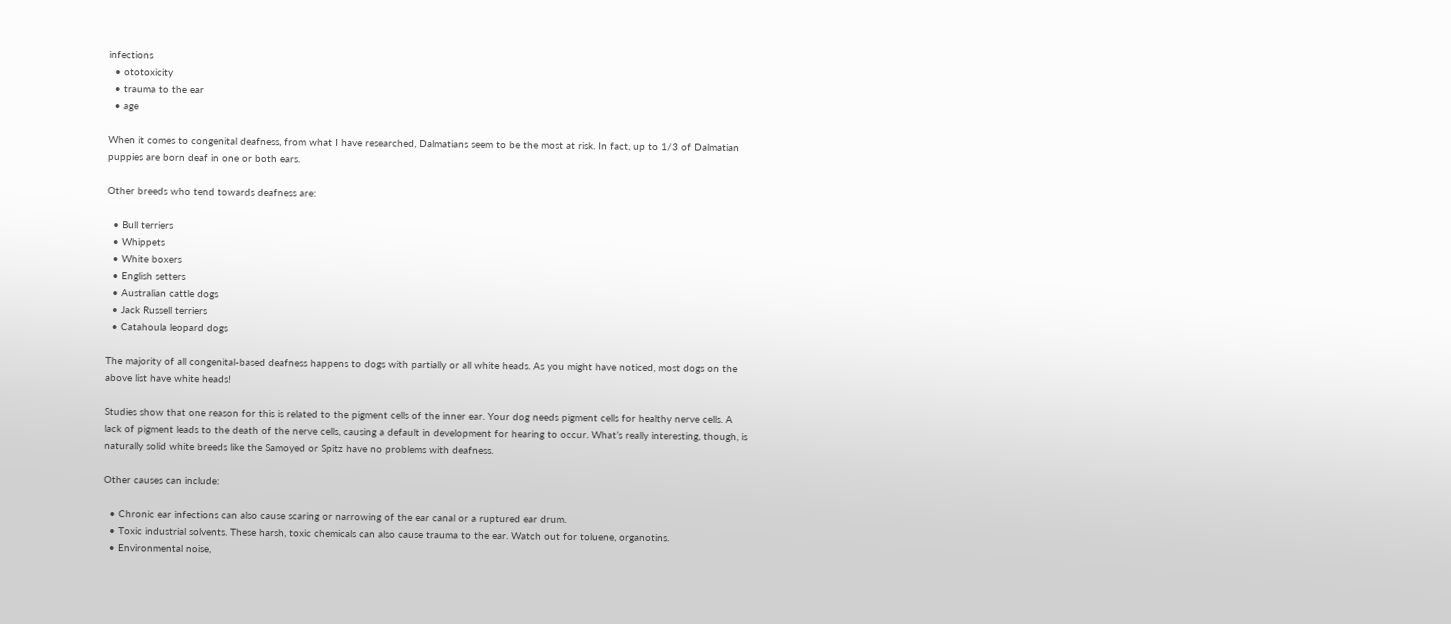infections
  • ototoxicity
  • trauma to the ear
  • age

When it comes to congenital deafness, from what I have researched, Dalmatians seem to be the most at risk. In fact, up to 1/3 of Dalmatian puppies are born deaf in one or both ears.

Other breeds who tend towards deafness are:

  • Bull terriers
  • Whippets
  • White boxers
  • English setters
  • Australian cattle dogs
  • Jack Russell terriers
  • Catahoula leopard dogs

The majority of all congenital-based deafness happens to dogs with partially or all white heads. As you might have noticed, most dogs on the above list have white heads!

Studies show that one reason for this is related to the pigment cells of the inner ear. Your dog needs pigment cells for healthy nerve cells. A lack of pigment leads to the death of the nerve cells, causing a default in development for hearing to occur. What’s really interesting, though, is naturally solid white breeds like the Samoyed or Spitz have no problems with deafness.

Other causes can include:

  • Chronic ear infections can also cause scaring or narrowing of the ear canal or a ruptured ear drum.
  • Toxic industrial solvents. These harsh, toxic chemicals can also cause trauma to the ear. Watch out for toluene, organotins.
  • Environmental noise,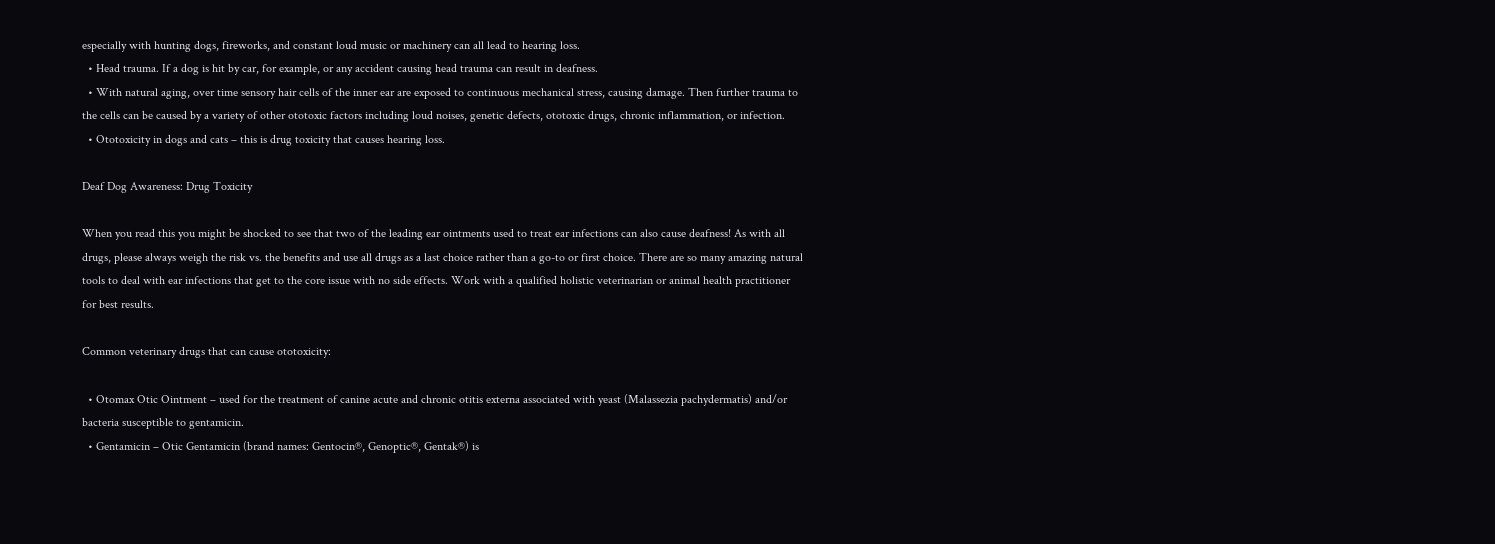especially with hunting dogs, fireworks, and constant loud music or machinery can all lead to hearing loss.
  • Head trauma. If a dog is hit by car, for example, or any accident causing head trauma can result in deafness.
  • With natural aging, over time sensory hair cells of the inner ear are exposed to continuous mechanical stress, causing damage. Then further trauma to the cells can be caused by a variety of other ototoxic factors including loud noises, genetic defects, ototoxic drugs, chronic inflammation, or infection.
  • Ototoxicity in dogs and cats – this is drug toxicity that causes hearing loss.

Deaf Dog Awareness: Drug Toxicity

When you read this you might be shocked to see that two of the leading ear ointments used to treat ear infections can also cause deafness! As with all drugs, please always weigh the risk vs. the benefits and use all drugs as a last choice rather than a go-to or first choice. There are so many amazing natural tools to deal with ear infections that get to the core issue with no side effects. Work with a qualified holistic veterinarian or animal health practitioner for best results.

Common veterinary drugs that can cause ototoxicity:

  • Otomax Otic Ointment – used for the treatment of canine acute and chronic otitis externa associated with yeast (Malassezia pachydermatis) and/or bacteria susceptible to gentamicin.
  • Gentamicin – Otic Gentamicin (brand names: Gentocin®, Genoptic®, Gentak®) is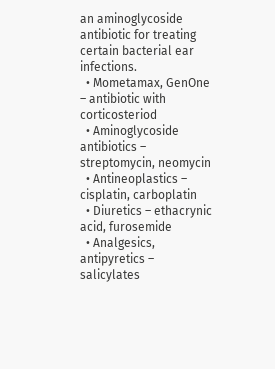an aminoglycoside antibiotic for treating certain bacterial ear infections.
  • Mometamax, GenOne – antibiotic with corticosteriod
  • Aminoglycoside antibiotics – streptomycin, neomycin
  • Antineoplastics – cisplatin, carboplatin
  • Diuretics – ethacrynic acid, furosemide
  • Analgesics, antipyretics – salicylates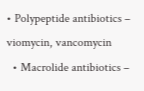• Polypeptide antibiotics – viomycin, vancomycin
  • Macrolide antibiotics –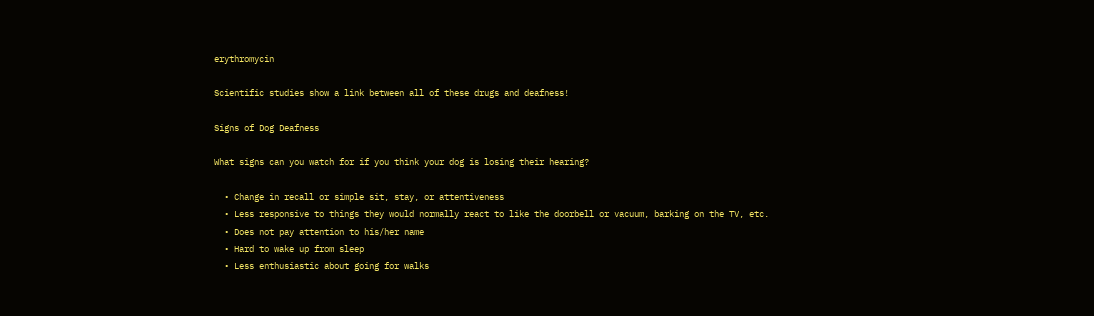erythromycin

Scientific studies show a link between all of these drugs and deafness!

Signs of Dog Deafness

What signs can you watch for if you think your dog is losing their hearing?

  • Change in recall or simple sit, stay, or attentiveness
  • Less responsive to things they would normally react to like the doorbell or vacuum, barking on the TV, etc.
  • Does not pay attention to his/her name
  • Hard to wake up from sleep
  • Less enthusiastic about going for walks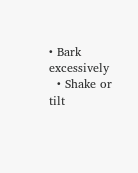• Bark excessively
  • Shake or tilt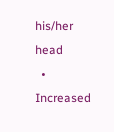his/her head
  • Increased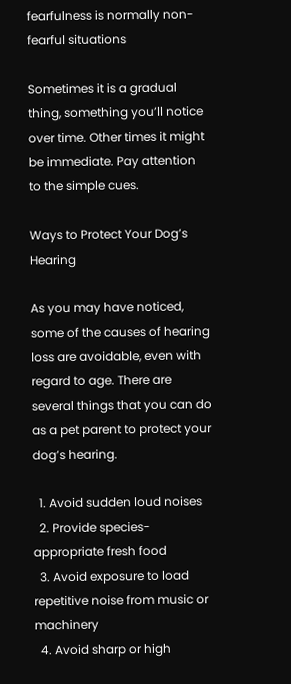fearfulness is normally non-fearful situations

Sometimes it is a gradual thing, something you’ll notice over time. Other times it might be immediate. Pay attention to the simple cues.

Ways to Protect Your Dog’s Hearing

As you may have noticed, some of the causes of hearing loss are avoidable, even with regard to age. There are several things that you can do as a pet parent to protect your dog’s hearing.

  1. Avoid sudden loud noises
  2. Provide species-appropriate fresh food
  3. Avoid exposure to load repetitive noise from music or machinery
  4. Avoid sharp or high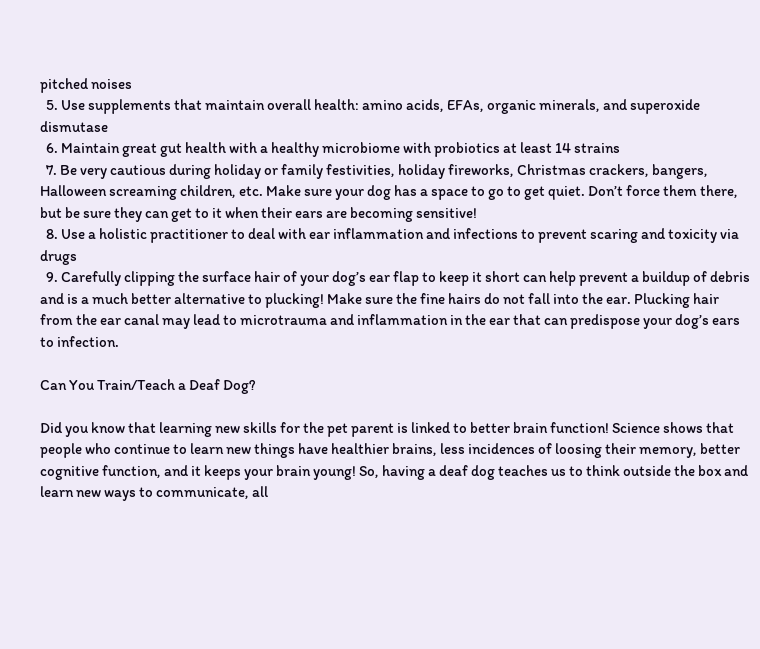pitched noises
  5. Use supplements that maintain overall health: amino acids, EFAs, organic minerals, and superoxide dismutase
  6. Maintain great gut health with a healthy microbiome with probiotics at least 14 strains
  7. Be very cautious during holiday or family festivities, holiday fireworks, Christmas crackers, bangers, Halloween screaming children, etc. Make sure your dog has a space to go to get quiet. Don’t force them there, but be sure they can get to it when their ears are becoming sensitive!
  8. Use a holistic practitioner to deal with ear inflammation and infections to prevent scaring and toxicity via drugs
  9. Carefully clipping the surface hair of your dog’s ear flap to keep it short can help prevent a buildup of debris and is a much better alternative to plucking! Make sure the fine hairs do not fall into the ear. Plucking hair from the ear canal may lead to microtrauma and inflammation in the ear that can predispose your dog’s ears to infection.

Can You Train/Teach a Deaf Dog?

Did you know that learning new skills for the pet parent is linked to better brain function! Science shows that people who continue to learn new things have healthier brains, less incidences of loosing their memory, better cognitive function, and it keeps your brain young! So, having a deaf dog teaches us to think outside the box and learn new ways to communicate, all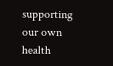supporting our own health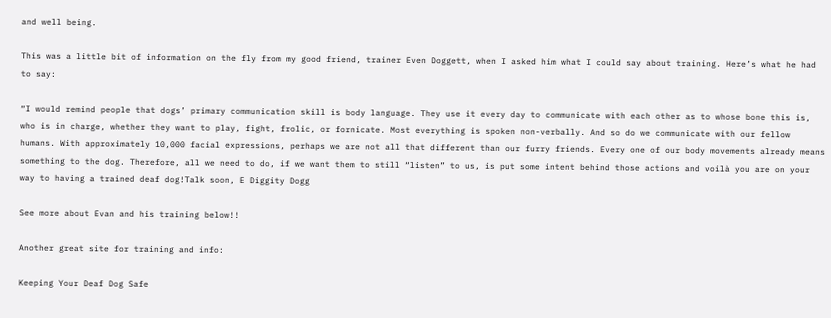and well being.

This was a little bit of information on the fly from my good friend, trainer Even Doggett, when I asked him what I could say about training. Here’s what he had to say:

“I would remind people that dogs’ primary communication skill is body language. They use it every day to communicate with each other as to whose bone this is, who is in charge, whether they want to play, fight, frolic, or fornicate. Most everything is spoken non-verbally. And so do we communicate with our fellow humans. With approximately 10,000 facial expressions, perhaps we are not all that different than our furry friends. Every one of our body movements already means something to the dog. Therefore, all we need to do, if we want them to still “listen” to us, is put some intent behind those actions and voilà you are on your way to having a trained deaf dog!Talk soon, E Diggity Dogg

See more about Evan and his training below!!

Another great site for training and info:

Keeping Your Deaf Dog Safe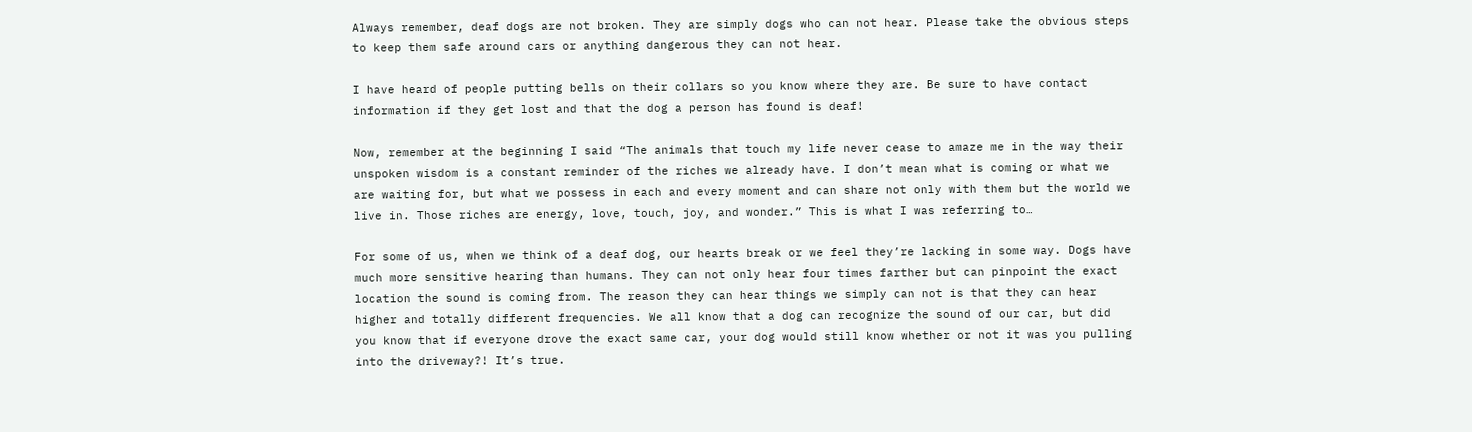Always remember, deaf dogs are not broken. They are simply dogs who can not hear. Please take the obvious steps to keep them safe around cars or anything dangerous they can not hear.

I have heard of people putting bells on their collars so you know where they are. Be sure to have contact information if they get lost and that the dog a person has found is deaf!

Now, remember at the beginning I said “The animals that touch my life never cease to amaze me in the way their unspoken wisdom is a constant reminder of the riches we already have. I don’t mean what is coming or what we are waiting for, but what we possess in each and every moment and can share not only with them but the world we live in. Those riches are energy, love, touch, joy, and wonder.” This is what I was referring to…

For some of us, when we think of a deaf dog, our hearts break or we feel they’re lacking in some way. Dogs have much more sensitive hearing than humans. They can not only hear four times farther but can pinpoint the exact location the sound is coming from. The reason they can hear things we simply can not is that they can hear higher and totally different frequencies. We all know that a dog can recognize the sound of our car, but did you know that if everyone drove the exact same car, your dog would still know whether or not it was you pulling into the driveway?! It’s true.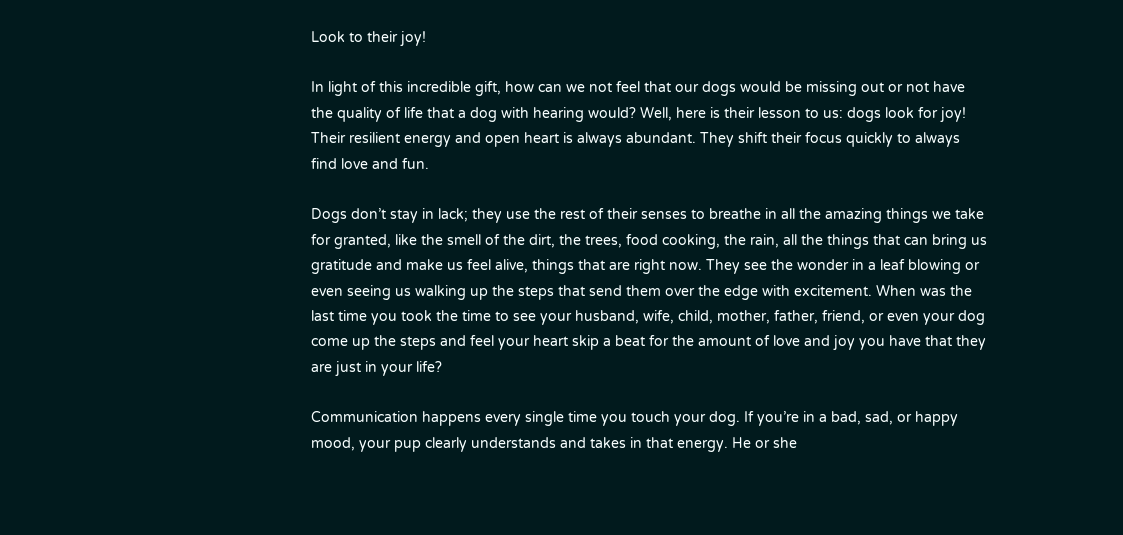Look to their joy!

In light of this incredible gift, how can we not feel that our dogs would be missing out or not have the quality of life that a dog with hearing would? Well, here is their lesson to us: dogs look for joy! Their resilient energy and open heart is always abundant. They shift their focus quickly to always find love and fun.

Dogs don’t stay in lack; they use the rest of their senses to breathe in all the amazing things we take for granted, like the smell of the dirt, the trees, food cooking, the rain, all the things that can bring us gratitude and make us feel alive, things that are right now. They see the wonder in a leaf blowing or even seeing us walking up the steps that send them over the edge with excitement. When was the last time you took the time to see your husband, wife, child, mother, father, friend, or even your dog come up the steps and feel your heart skip a beat for the amount of love and joy you have that they are just in your life?

Communication happens every single time you touch your dog. If you’re in a bad, sad, or happy mood, your pup clearly understands and takes in that energy. He or she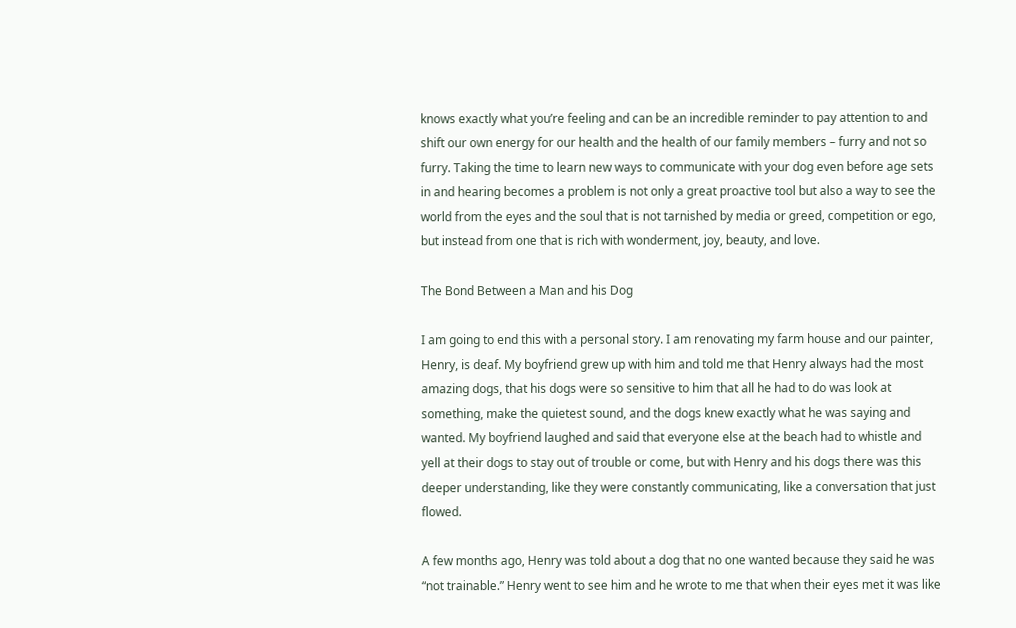knows exactly what you’re feeling and can be an incredible reminder to pay attention to and shift our own energy for our health and the health of our family members – furry and not so furry. Taking the time to learn new ways to communicate with your dog even before age sets in and hearing becomes a problem is not only a great proactive tool but also a way to see the world from the eyes and the soul that is not tarnished by media or greed, competition or ego, but instead from one that is rich with wonderment, joy, beauty, and love.

The Bond Between a Man and his Dog

I am going to end this with a personal story. I am renovating my farm house and our painter, Henry, is deaf. My boyfriend grew up with him and told me that Henry always had the most amazing dogs, that his dogs were so sensitive to him that all he had to do was look at something, make the quietest sound, and the dogs knew exactly what he was saying and wanted. My boyfriend laughed and said that everyone else at the beach had to whistle and yell at their dogs to stay out of trouble or come, but with Henry and his dogs there was this deeper understanding, like they were constantly communicating, like a conversation that just flowed.

A few months ago, Henry was told about a dog that no one wanted because they said he was “not trainable.” Henry went to see him and he wrote to me that when their eyes met it was like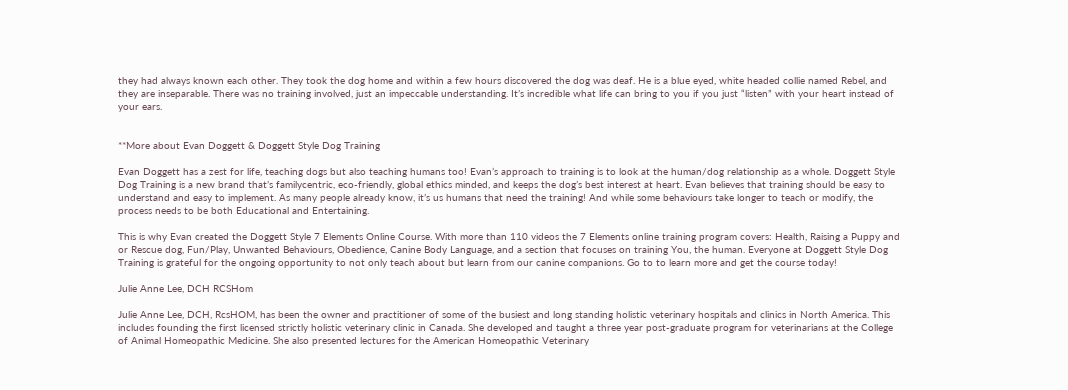they had always known each other. They took the dog home and within a few hours discovered the dog was deaf. He is a blue eyed, white headed collie named Rebel, and they are inseparable. There was no training involved, just an impeccable understanding. It’s incredible what life can bring to you if you just “listen” with your heart instead of your ears.


**More about Evan Doggett & Doggett Style Dog Training

Evan Doggett has a zest for life, teaching dogs but also teaching humans too! Evan’s approach to training is to look at the human/dog relationship as a whole. Doggett Style Dog Training is a new brand that’s familycentric, eco-friendly, global ethics minded, and keeps the dog’s best interest at heart. Evan believes that training should be easy to understand and easy to implement. As many people already know, it’s us humans that need the training! And while some behaviours take longer to teach or modify, the process needs to be both Educational and Entertaining.

This is why Evan created the Doggett Style 7 Elements Online Course. With more than 110 videos the 7 Elements online training program covers: Health, Raising a Puppy and or Rescue dog, Fun/Play, Unwanted Behaviours, Obedience, Canine Body Language, and a section that focuses on training You, the human. Everyone at Doggett Style Dog Training is grateful for the ongoing opportunity to not only teach about but learn from our canine companions. Go to to learn more and get the course today!

Julie Anne Lee, DCH RCSHom

Julie Anne Lee, DCH, RcsHOM, has been the owner and practitioner of some of the busiest and long standing holistic veterinary hospitals and clinics in North America. This includes founding the first licensed strictly holistic veterinary clinic in Canada. She developed and taught a three year post-graduate program for veterinarians at the College of Animal Homeopathic Medicine. She also presented lectures for the American Homeopathic Veterinary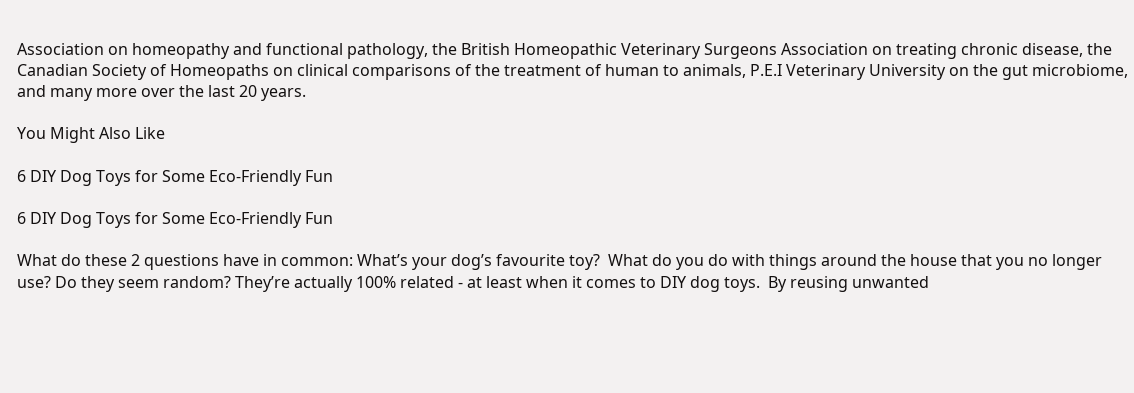Association on homeopathy and functional pathology, the British Homeopathic Veterinary Surgeons Association on treating chronic disease, the Canadian Society of Homeopaths on clinical comparisons of the treatment of human to animals, P.E.I Veterinary University on the gut microbiome, and many more over the last 20 years.

You Might Also Like

6 DIY Dog Toys for Some Eco-Friendly Fun

6 DIY Dog Toys for Some Eco-Friendly Fun

What do these 2 questions have in common: What’s your dog’s favourite toy?  What do you do with things around the house that you no longer use? Do they seem random? They’re actually 100% related - at least when it comes to DIY dog toys.  By reusing unwanted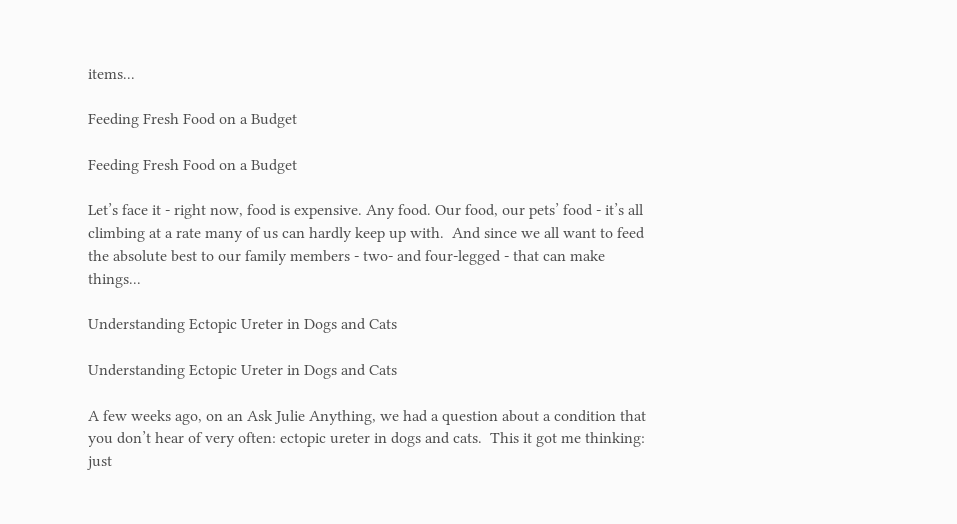items...

Feeding Fresh Food on a Budget

Feeding Fresh Food on a Budget

Let’s face it - right now, food is expensive. Any food. Our food, our pets’ food - it’s all climbing at a rate many of us can hardly keep up with.  And since we all want to feed the absolute best to our family members - two- and four-legged - that can make things...

Understanding Ectopic Ureter in Dogs and Cats

Understanding Ectopic Ureter in Dogs and Cats

A few weeks ago, on an Ask Julie Anything, we had a question about a condition that you don’t hear of very often: ectopic ureter in dogs and cats.  This it got me thinking: just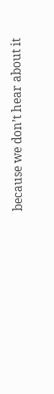because we don’t hear about it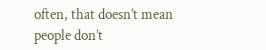often, that doesn’t mean people don’t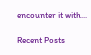encounter it with...

Recent Posts